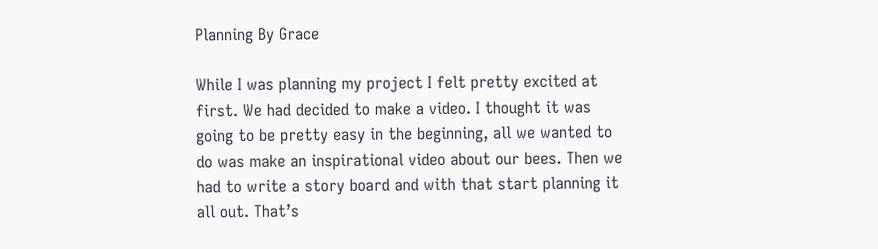Planning By Grace

While I was planning my project I felt pretty excited at first. We had decided to make a video. I thought it was going to be pretty easy in the beginning, all we wanted to do was make an inspirational video about our bees. Then we had to write a story board and with that start planning it all out. That’s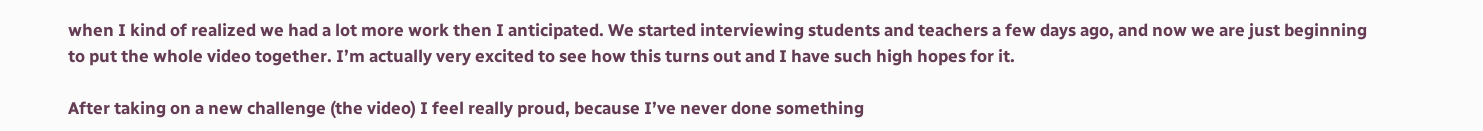when I kind of realized we had a lot more work then I anticipated. We started interviewing students and teachers a few days ago, and now we are just beginning to put the whole video together. I’m actually very excited to see how this turns out and I have such high hopes for it.

After taking on a new challenge (the video) I feel really proud, because I’ve never done something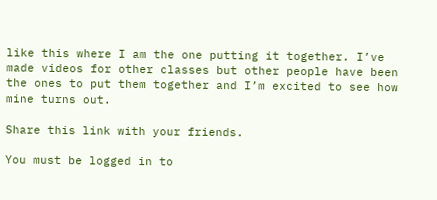like this where I am the one putting it together. I’ve made videos for other classes but other people have been the ones to put them together and I’m excited to see how mine turns out.

Share this link with your friends.

You must be logged in to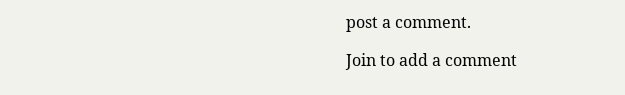post a comment.

Join to add a comment